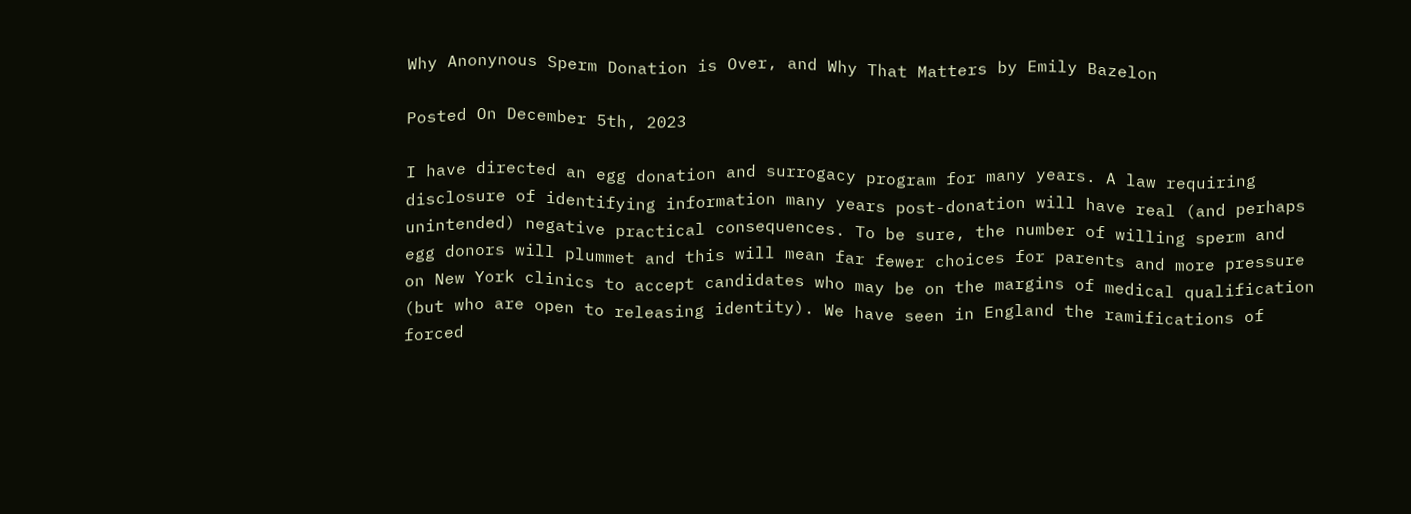Why Anonynous Sperm Donation is Over, and Why That Matters by Emily Bazelon

Posted On December 5th, 2023

I have directed an egg donation and surrogacy program for many years. A law requiring disclosure of identifying information many years post-donation will have real (and perhaps unintended) negative practical consequences. To be sure, the number of willing sperm and egg donors will plummet and this will mean far fewer choices for parents and more pressure on New York clinics to accept candidates who may be on the margins of medical qualification (but who are open to releasing identity). We have seen in England the ramifications of forced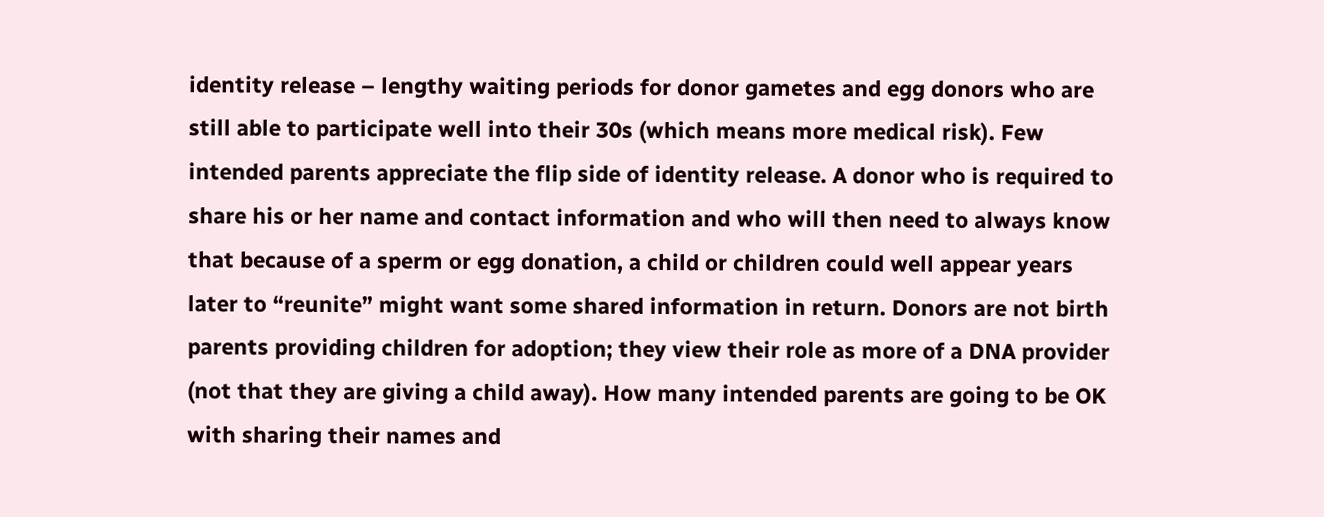identity release – lengthy waiting periods for donor gametes and egg donors who are still able to participate well into their 30s (which means more medical risk). Few intended parents appreciate the flip side of identity release. A donor who is required to share his or her name and contact information and who will then need to always know that because of a sperm or egg donation, a child or children could well appear years later to “reunite” might want some shared information in return. Donors are not birth parents providing children for adoption; they view their role as more of a DNA provider (not that they are giving a child away). How many intended parents are going to be OK with sharing their names and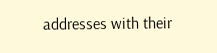addresses with their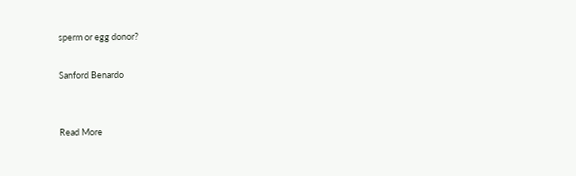sperm or egg donor?

Sanford Benardo


Read More